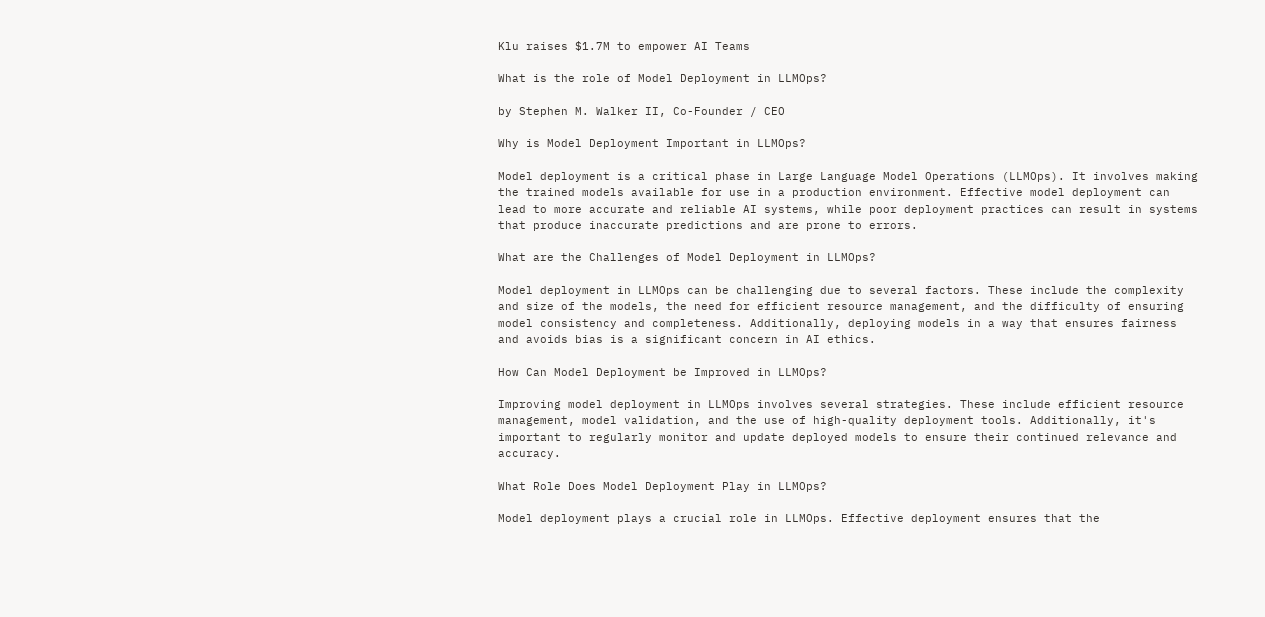Klu raises $1.7M to empower AI Teams

What is the role of Model Deployment in LLMOps?

by Stephen M. Walker II, Co-Founder / CEO

Why is Model Deployment Important in LLMOps?

Model deployment is a critical phase in Large Language Model Operations (LLMOps). It involves making the trained models available for use in a production environment. Effective model deployment can lead to more accurate and reliable AI systems, while poor deployment practices can result in systems that produce inaccurate predictions and are prone to errors.

What are the Challenges of Model Deployment in LLMOps?

Model deployment in LLMOps can be challenging due to several factors. These include the complexity and size of the models, the need for efficient resource management, and the difficulty of ensuring model consistency and completeness. Additionally, deploying models in a way that ensures fairness and avoids bias is a significant concern in AI ethics.

How Can Model Deployment be Improved in LLMOps?

Improving model deployment in LLMOps involves several strategies. These include efficient resource management, model validation, and the use of high-quality deployment tools. Additionally, it's important to regularly monitor and update deployed models to ensure their continued relevance and accuracy.

What Role Does Model Deployment Play in LLMOps?

Model deployment plays a crucial role in LLMOps. Effective deployment ensures that the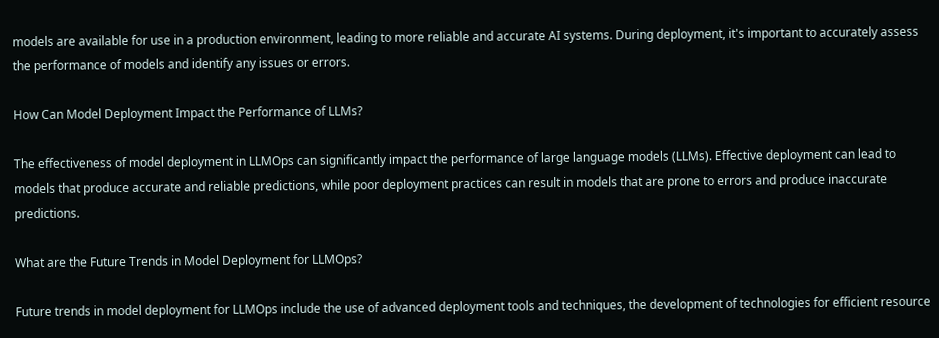models are available for use in a production environment, leading to more reliable and accurate AI systems. During deployment, it's important to accurately assess the performance of models and identify any issues or errors.

How Can Model Deployment Impact the Performance of LLMs?

The effectiveness of model deployment in LLMOps can significantly impact the performance of large language models (LLMs). Effective deployment can lead to models that produce accurate and reliable predictions, while poor deployment practices can result in models that are prone to errors and produce inaccurate predictions.

What are the Future Trends in Model Deployment for LLMOps?

Future trends in model deployment for LLMOps include the use of advanced deployment tools and techniques, the development of technologies for efficient resource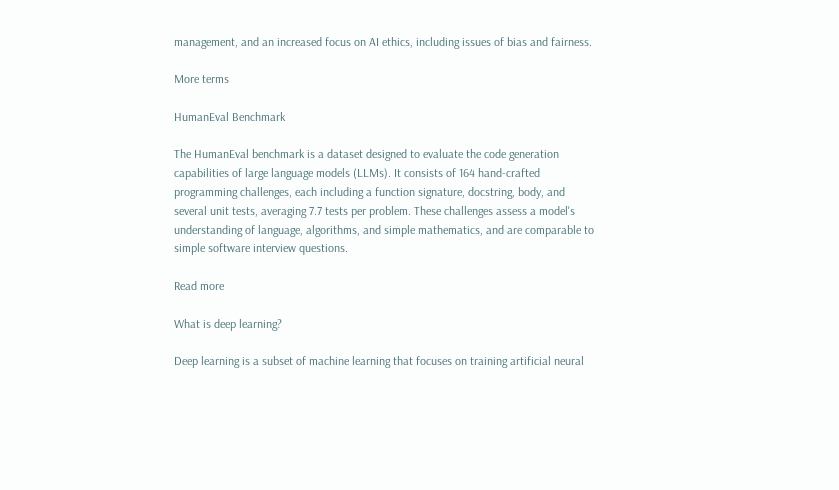management, and an increased focus on AI ethics, including issues of bias and fairness.

More terms

HumanEval Benchmark

The HumanEval benchmark is a dataset designed to evaluate the code generation capabilities of large language models (LLMs). It consists of 164 hand-crafted programming challenges, each including a function signature, docstring, body, and several unit tests, averaging 7.7 tests per problem. These challenges assess a model's understanding of language, algorithms, and simple mathematics, and are comparable to simple software interview questions.

Read more

What is deep learning?

Deep learning is a subset of machine learning that focuses on training artificial neural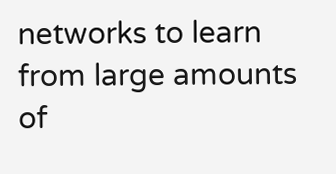networks to learn from large amounts of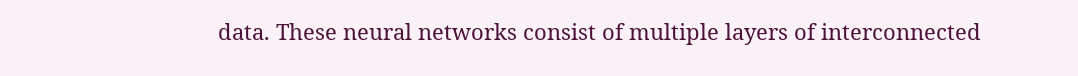data. These neural networks consist of multiple layers of interconnected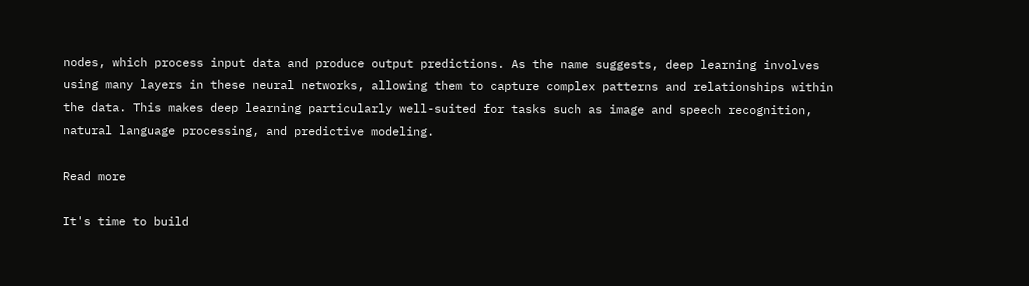nodes, which process input data and produce output predictions. As the name suggests, deep learning involves using many layers in these neural networks, allowing them to capture complex patterns and relationships within the data. This makes deep learning particularly well-suited for tasks such as image and speech recognition, natural language processing, and predictive modeling.

Read more

It's time to build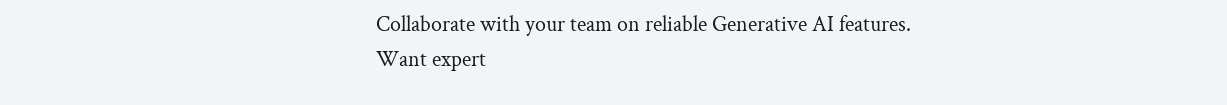Collaborate with your team on reliable Generative AI features.
Want expert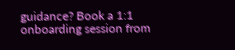guidance? Book a 1:1 onboarding session from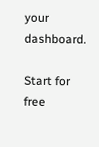your dashboard.

Start for free